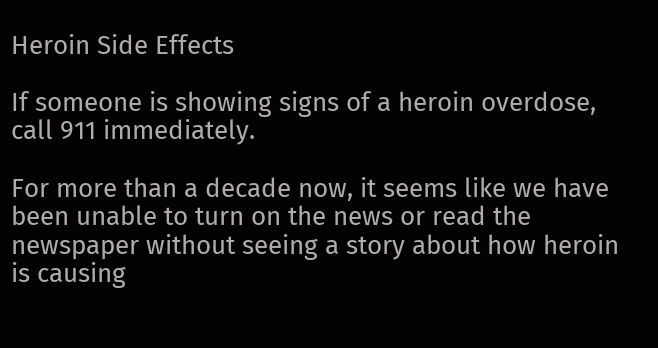Heroin Side Effects

If someone is showing signs of a heroin overdose, call 911 immediately.

For more than a decade now, it seems like we have been unable to turn on the news or read the newspaper without seeing a story about how heroin is causing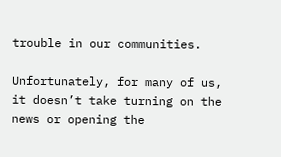trouble in our communities.

Unfortunately, for many of us, it doesn’t take turning on the news or opening the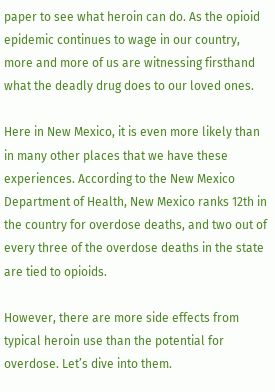paper to see what heroin can do. As the opioid epidemic continues to wage in our country, more and more of us are witnessing firsthand what the deadly drug does to our loved ones.

Here in New Mexico, it is even more likely than in many other places that we have these experiences. According to the New Mexico Department of Health, New Mexico ranks 12th in the country for overdose deaths, and two out of every three of the overdose deaths in the state are tied to opioids.

However, there are more side effects from typical heroin use than the potential for overdose. Let’s dive into them.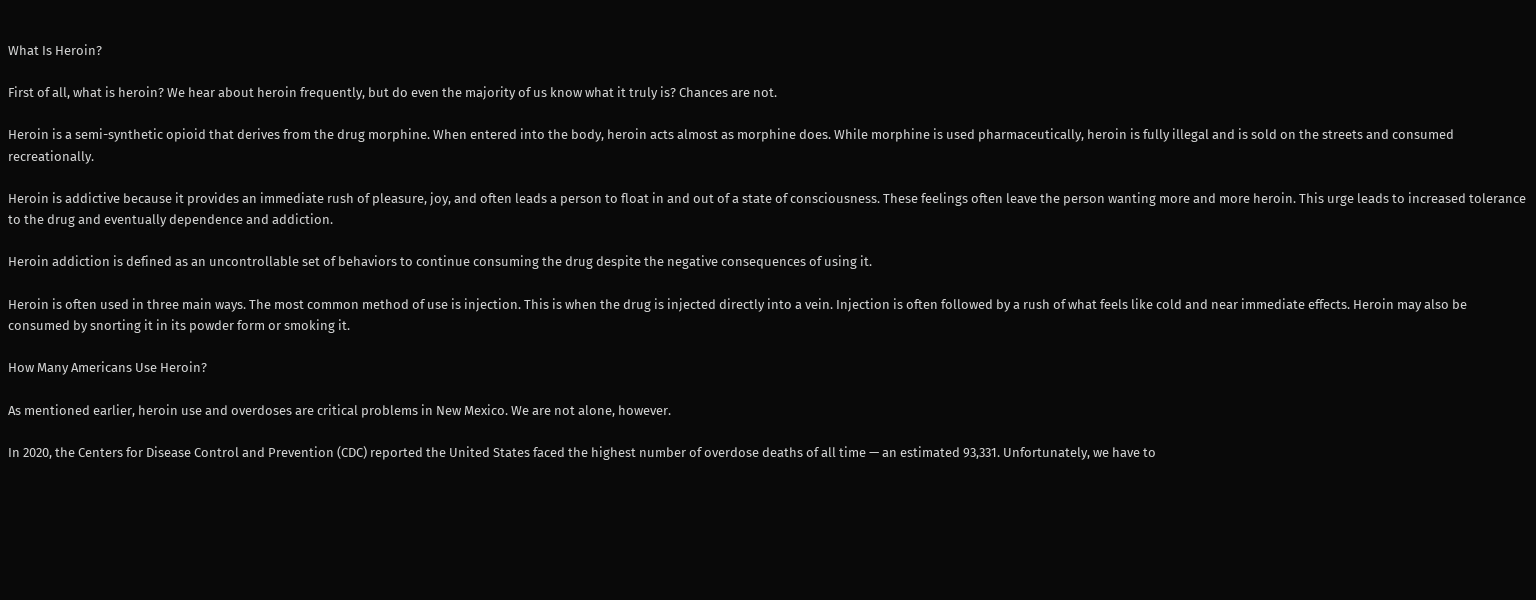What Is Heroin?

First of all, what is heroin? We hear about heroin frequently, but do even the majority of us know what it truly is? Chances are not.

Heroin is a semi-synthetic opioid that derives from the drug morphine. When entered into the body, heroin acts almost as morphine does. While morphine is used pharmaceutically, heroin is fully illegal and is sold on the streets and consumed recreationally.

Heroin is addictive because it provides an immediate rush of pleasure, joy, and often leads a person to float in and out of a state of consciousness. These feelings often leave the person wanting more and more heroin. This urge leads to increased tolerance to the drug and eventually dependence and addiction.

Heroin addiction is defined as an uncontrollable set of behaviors to continue consuming the drug despite the negative consequences of using it.

Heroin is often used in three main ways. The most common method of use is injection. This is when the drug is injected directly into a vein. Injection is often followed by a rush of what feels like cold and near immediate effects. Heroin may also be consumed by snorting it in its powder form or smoking it.

How Many Americans Use Heroin?

As mentioned earlier, heroin use and overdoses are critical problems in New Mexico. We are not alone, however.

In 2020, the Centers for Disease Control and Prevention (CDC) reported the United States faced the highest number of overdose deaths of all time — an estimated 93,331. Unfortunately, we have to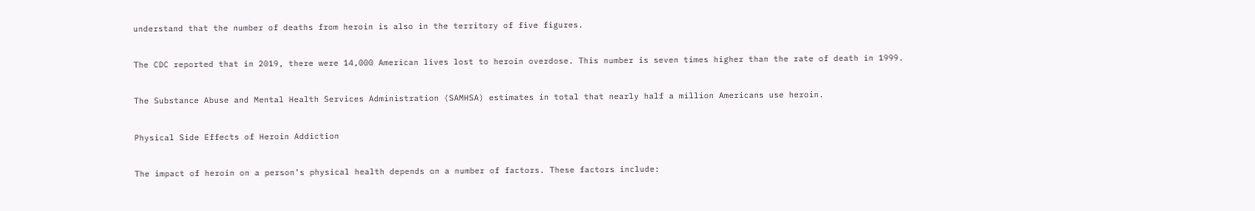understand that the number of deaths from heroin is also in the territory of five figures.

The CDC reported that in 2019, there were 14,000 American lives lost to heroin overdose. This number is seven times higher than the rate of death in 1999.

The Substance Abuse and Mental Health Services Administration (SAMHSA) estimates in total that nearly half a million Americans use heroin.

Physical Side Effects of Heroin Addiction

The impact of heroin on a person’s physical health depends on a number of factors. These factors include: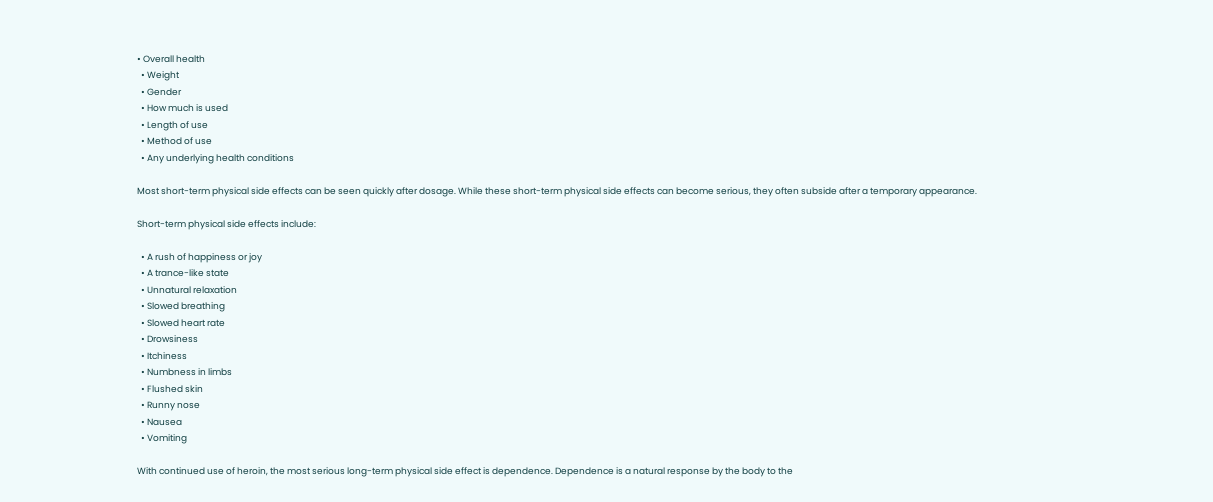• Overall health
  • Weight
  • Gender
  • How much is used
  • Length of use
  • Method of use
  • Any underlying health conditions

Most short-term physical side effects can be seen quickly after dosage. While these short-term physical side effects can become serious, they often subside after a temporary appearance.

Short-term physical side effects include:

  • A rush of happiness or joy
  • A trance-like state
  • Unnatural relaxation
  • Slowed breathing
  • Slowed heart rate
  • Drowsiness
  • Itchiness
  • Numbness in limbs
  • Flushed skin
  • Runny nose
  • Nausea
  • Vomiting

With continued use of heroin, the most serious long-term physical side effect is dependence. Dependence is a natural response by the body to the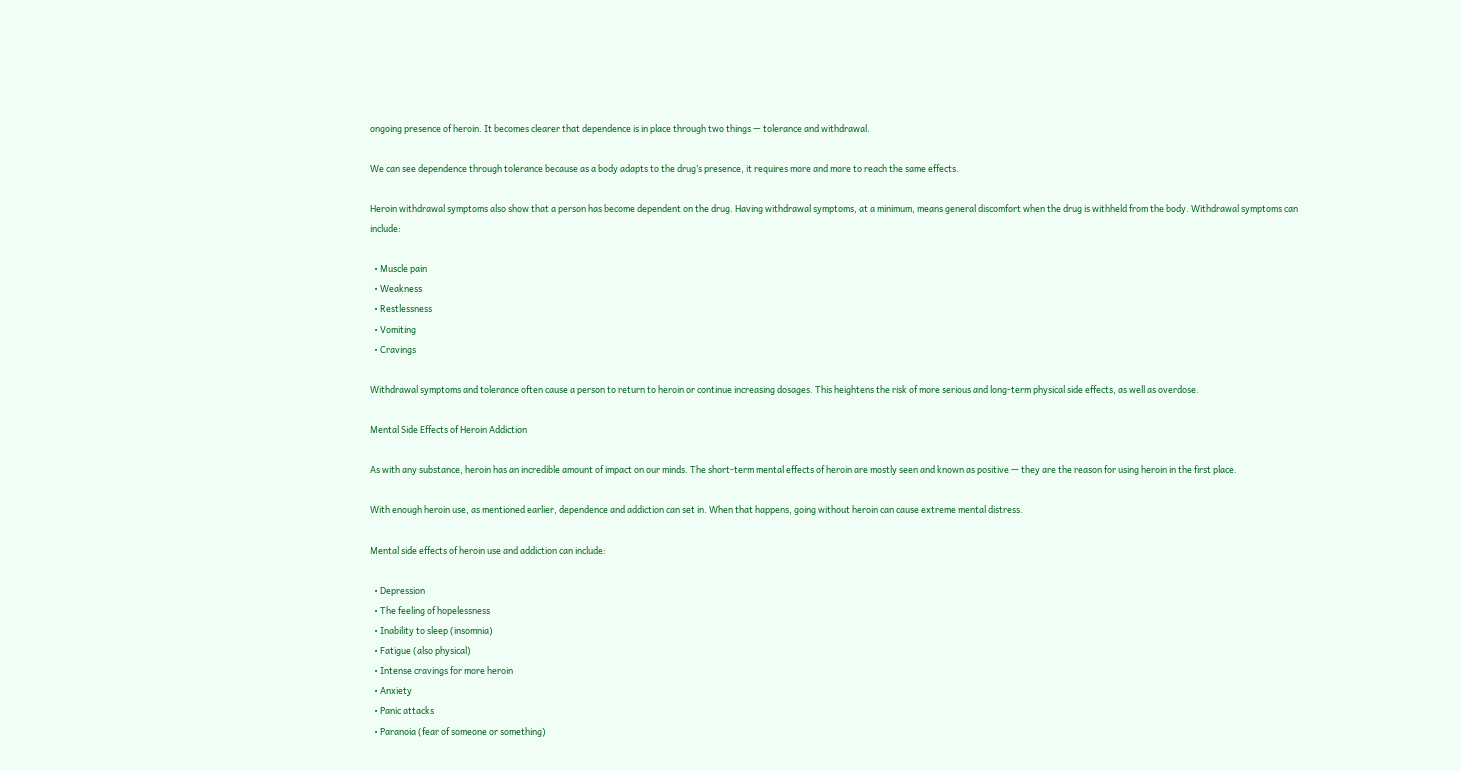ongoing presence of heroin. It becomes clearer that dependence is in place through two things — tolerance and withdrawal.

We can see dependence through tolerance because as a body adapts to the drug’s presence, it requires more and more to reach the same effects.

Heroin withdrawal symptoms also show that a person has become dependent on the drug. Having withdrawal symptoms, at a minimum, means general discomfort when the drug is withheld from the body. Withdrawal symptoms can include:

  • Muscle pain
  • Weakness
  • Restlessness
  • Vomiting
  • Cravings

Withdrawal symptoms and tolerance often cause a person to return to heroin or continue increasing dosages. This heightens the risk of more serious and long-term physical side effects, as well as overdose.

Mental Side Effects of Heroin Addiction

As with any substance, heroin has an incredible amount of impact on our minds. The short-term mental effects of heroin are mostly seen and known as positive — they are the reason for using heroin in the first place.

With enough heroin use, as mentioned earlier, dependence and addiction can set in. When that happens, going without heroin can cause extreme mental distress.

Mental side effects of heroin use and addiction can include:

  • Depression
  • The feeling of hopelessness
  • Inability to sleep (insomnia)
  • Fatigue (also physical)
  • Intense cravings for more heroin
  • Anxiety
  • Panic attacks
  • Paranoia (fear of someone or something)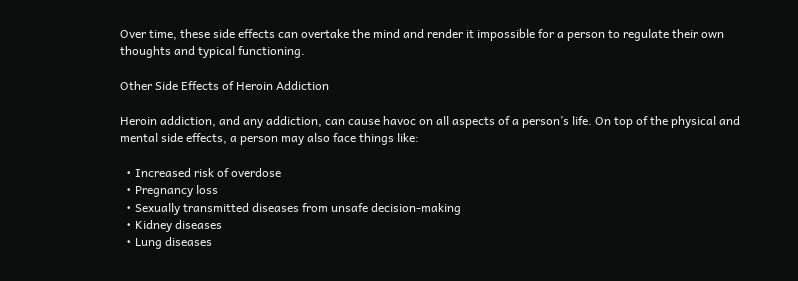Over time, these side effects can overtake the mind and render it impossible for a person to regulate their own thoughts and typical functioning.

Other Side Effects of Heroin Addiction

Heroin addiction, and any addiction, can cause havoc on all aspects of a person’s life. On top of the physical and mental side effects, a person may also face things like:

  • Increased risk of overdose
  • Pregnancy loss
  • Sexually transmitted diseases from unsafe decision-making
  • Kidney diseases
  • Lung diseases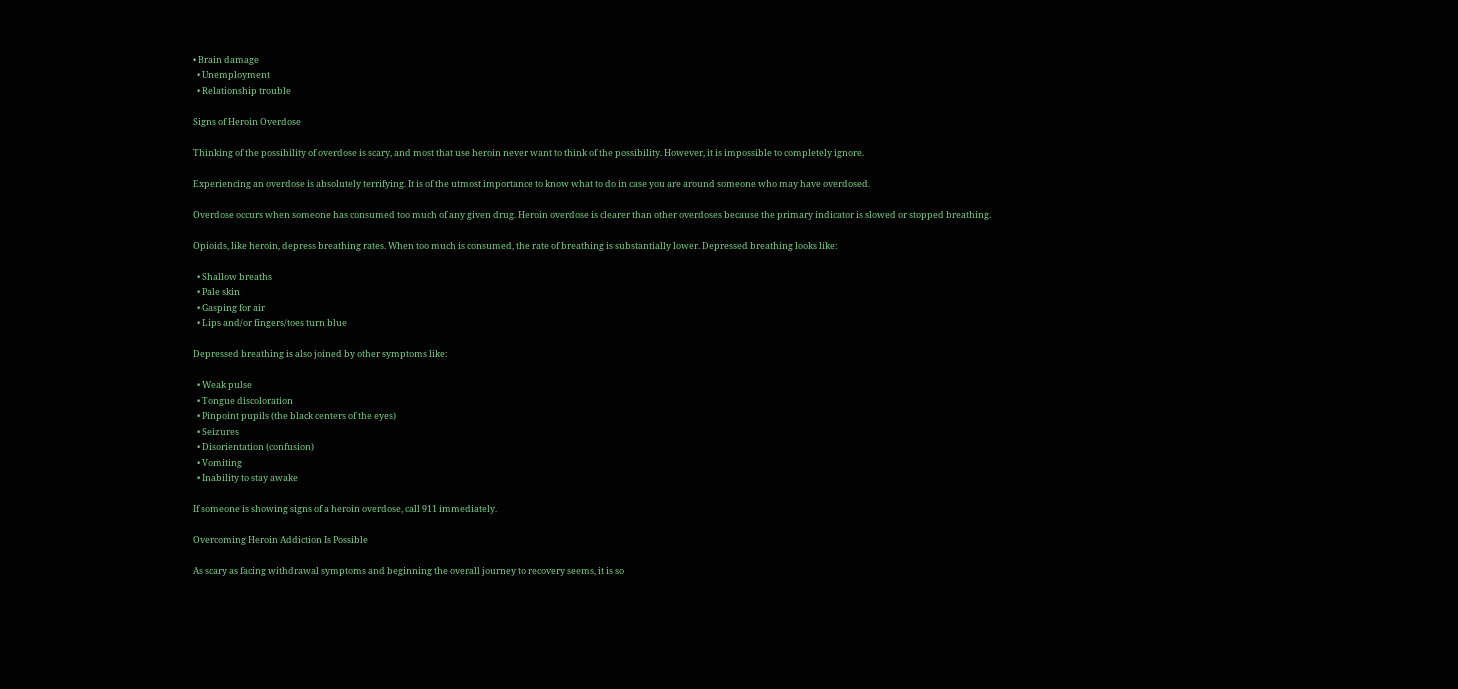• Brain damage
  • Unemployment
  • Relationship trouble

Signs of Heroin Overdose

Thinking of the possibility of overdose is scary, and most that use heroin never want to think of the possibility. However, it is impossible to completely ignore.

Experiencing an overdose is absolutely terrifying. It is of the utmost importance to know what to do in case you are around someone who may have overdosed.

Overdose occurs when someone has consumed too much of any given drug. Heroin overdose is clearer than other overdoses because the primary indicator is slowed or stopped breathing.

Opioids, like heroin, depress breathing rates. When too much is consumed, the rate of breathing is substantially lower. Depressed breathing looks like:

  • Shallow breaths
  • Pale skin
  • Gasping for air
  • Lips and/or fingers/toes turn blue

Depressed breathing is also joined by other symptoms like:

  • Weak pulse
  • Tongue discoloration
  • Pinpoint pupils (the black centers of the eyes)
  • Seizures
  • Disorientation (confusion)
  • Vomiting
  • Inability to stay awake

If someone is showing signs of a heroin overdose, call 911 immediately.

Overcoming Heroin Addiction Is Possible

As scary as facing withdrawal symptoms and beginning the overall journey to recovery seems, it is so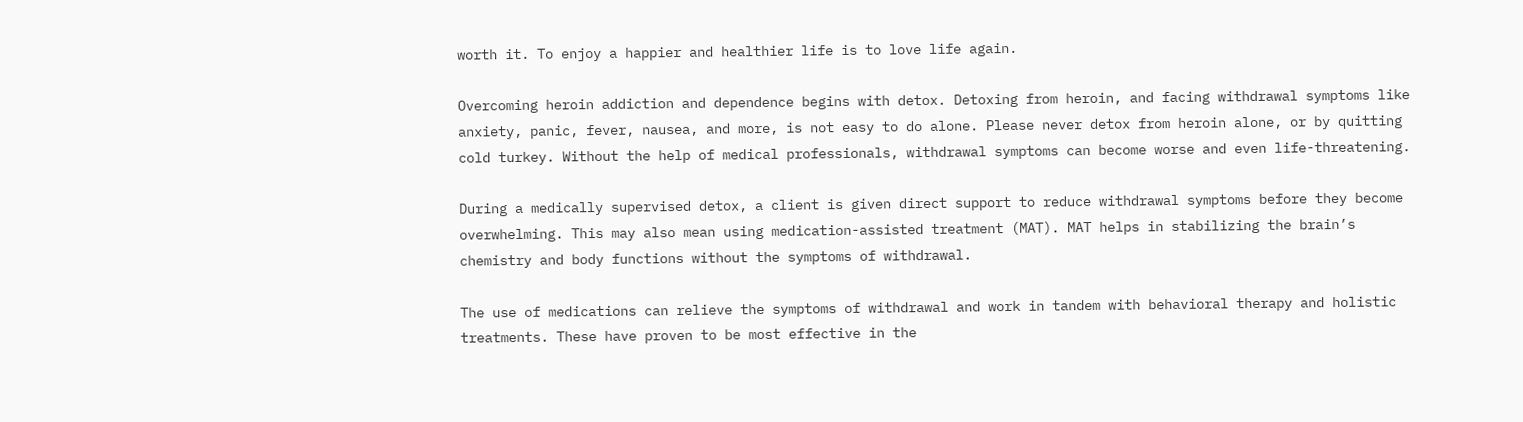worth it. To enjoy a happier and healthier life is to love life again.

Overcoming heroin addiction and dependence begins with detox. Detoxing from heroin, and facing withdrawal symptoms like anxiety, panic, fever, nausea, and more, is not easy to do alone. Please never detox from heroin alone, or by quitting cold turkey. Without the help of medical professionals, withdrawal symptoms can become worse and even life-threatening.

During a medically supervised detox, a client is given direct support to reduce withdrawal symptoms before they become overwhelming. This may also mean using medication-assisted treatment (MAT). MAT helps in stabilizing the brain’s chemistry and body functions without the symptoms of withdrawal.

The use of medications can relieve the symptoms of withdrawal and work in tandem with behavioral therapy and holistic treatments. These have proven to be most effective in the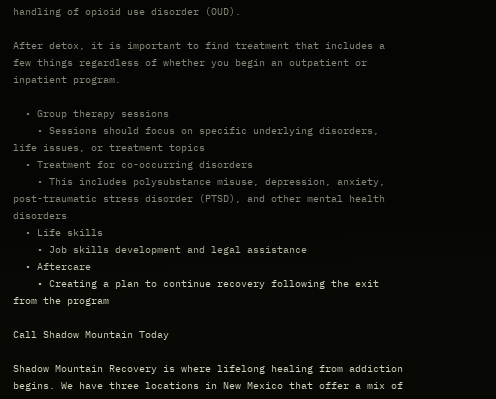handling of opioid use disorder (OUD).

After detox, it is important to find treatment that includes a few things regardless of whether you begin an outpatient or inpatient program.

  • Group therapy sessions
    • Sessions should focus on specific underlying disorders, life issues, or treatment topics
  • Treatment for co-occurring disorders
    • This includes polysubstance misuse, depression, anxiety, post-traumatic stress disorder (PTSD), and other mental health disorders
  • Life skills
    • Job skills development and legal assistance
  • Aftercare
    • Creating a plan to continue recovery following the exit from the program

Call Shadow Mountain Today

Shadow Mountain Recovery is where lifelong healing from addiction begins. We have three locations in New Mexico that offer a mix of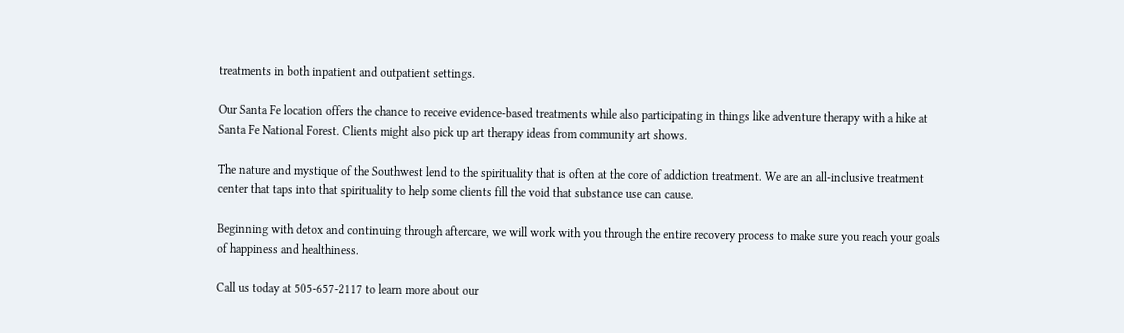treatments in both inpatient and outpatient settings.

Our Santa Fe location offers the chance to receive evidence-based treatments while also participating in things like adventure therapy with a hike at Santa Fe National Forest. Clients might also pick up art therapy ideas from community art shows.

The nature and mystique of the Southwest lend to the spirituality that is often at the core of addiction treatment. We are an all-inclusive treatment center that taps into that spirituality to help some clients fill the void that substance use can cause.

Beginning with detox and continuing through aftercare, we will work with you through the entire recovery process to make sure you reach your goals of happiness and healthiness.

Call us today at 505-657-2117 to learn more about our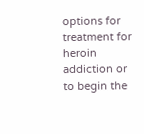options for treatment for heroin addiction or to begin the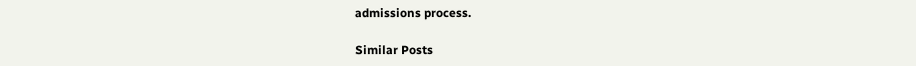admissions process.

Similar Posts